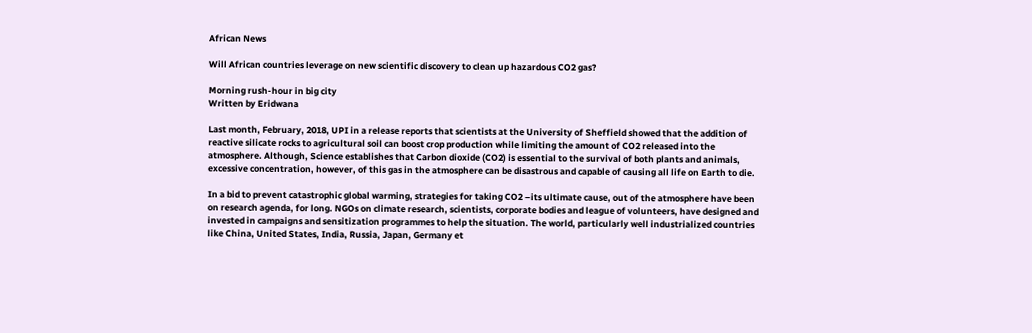African News

Will African countries leverage on new scientific discovery to clean up hazardous CO2 gas?

Morning rush-hour in big city
Written by Eridwana

Last month, February, 2018, UPI in a release reports that scientists at the University of Sheffield showed that the addition of reactive silicate rocks to agricultural soil can boost crop production while limiting the amount of CO2 released into the atmosphere. Although, Science establishes that Carbon dioxide (CO2) is essential to the survival of both plants and animals, excessive concentration, however, of this gas in the atmosphere can be disastrous and capable of causing all life on Earth to die.

In a bid to prevent catastrophic global warming, strategies for taking CO2 –its ultimate cause, out of the atmosphere have been on research agenda, for long. NGOs on climate research, scientists, corporate bodies and league of volunteers, have designed and invested in campaigns and sensitization programmes to help the situation. The world, particularly well industrialized countries like China, United States, India, Russia, Japan, Germany et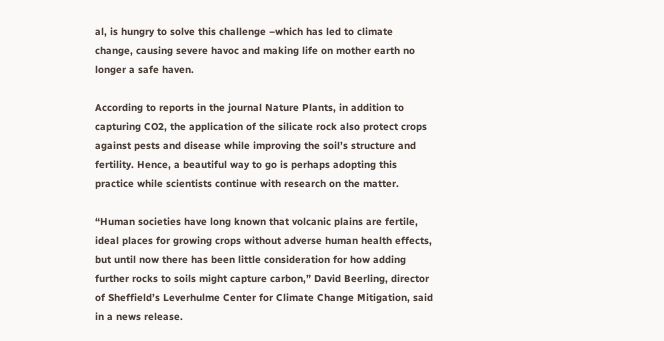al, is hungry to solve this challenge –which has led to climate change, causing severe havoc and making life on mother earth no longer a safe haven.

According to reports in the journal Nature Plants, in addition to capturing CO2, the application of the silicate rock also protect crops against pests and disease while improving the soil’s structure and fertility. Hence, a beautiful way to go is perhaps adopting this practice while scientists continue with research on the matter.

“Human societies have long known that volcanic plains are fertile, ideal places for growing crops without adverse human health effects, but until now there has been little consideration for how adding further rocks to soils might capture carbon,” David Beerling, director of Sheffield’s Leverhulme Center for Climate Change Mitigation, said in a news release.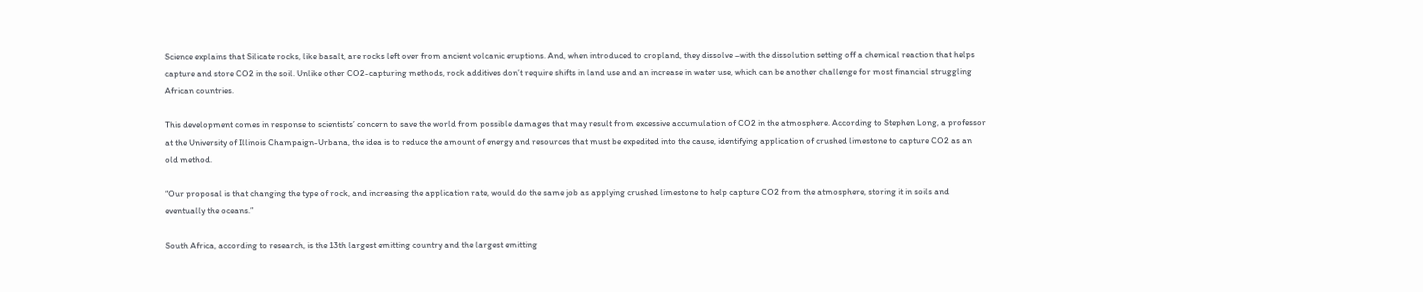Science explains that Silicate rocks, like basalt, are rocks left over from ancient volcanic eruptions. And, when introduced to cropland, they dissolve –with the dissolution setting off a chemical reaction that helps capture and store CO2 in the soil. Unlike other CO2-capturing methods, rock additives don’t require shifts in land use and an increase in water use, which can be another challenge for most financial struggling African countries.

This development comes in response to scientists’ concern to save the world from possible damages that may result from excessive accumulation of CO2 in the atmosphere. According to Stephen Long, a professor at the University of Illinois Champaign-Urbana, the idea is to reduce the amount of energy and resources that must be expedited into the cause, identifying application of crushed limestone to capture CO2 as an old method.

“Our proposal is that changing the type of rock, and increasing the application rate, would do the same job as applying crushed limestone to help capture CO2 from the atmosphere, storing it in soils and eventually the oceans.”

South Africa, according to research, is the 13th largest emitting country and the largest emitting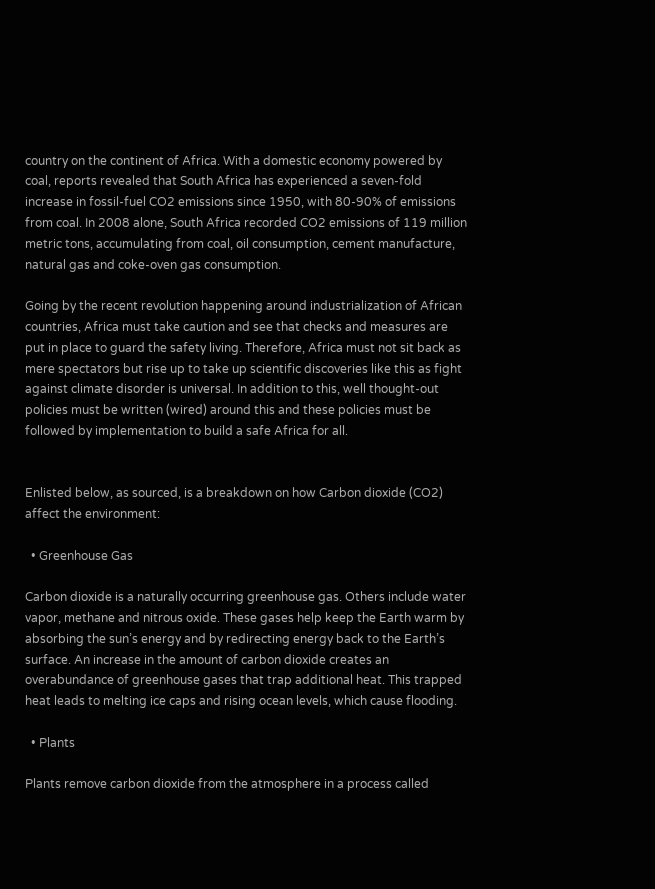country on the continent of Africa. With a domestic economy powered by coal, reports revealed that South Africa has experienced a seven-fold increase in fossil-fuel CO2 emissions since 1950, with 80-90% of emissions from coal. In 2008 alone, South Africa recorded CO2 emissions of 119 million metric tons, accumulating from coal, oil consumption, cement manufacture, natural gas and coke-oven gas consumption.

Going by the recent revolution happening around industrialization of African countries, Africa must take caution and see that checks and measures are put in place to guard the safety living. Therefore, Africa must not sit back as mere spectators but rise up to take up scientific discoveries like this as fight against climate disorder is universal. In addition to this, well thought-out policies must be written (wired) around this and these policies must be followed by implementation to build a safe Africa for all.


Enlisted below, as sourced, is a breakdown on how Carbon dioxide (CO2) affect the environment:

  • Greenhouse Gas

Carbon dioxide is a naturally occurring greenhouse gas. Others include water vapor, methane and nitrous oxide. These gases help keep the Earth warm by absorbing the sun’s energy and by redirecting energy back to the Earth’s surface. An increase in the amount of carbon dioxide creates an overabundance of greenhouse gases that trap additional heat. This trapped heat leads to melting ice caps and rising ocean levels, which cause flooding.

  • Plants

Plants remove carbon dioxide from the atmosphere in a process called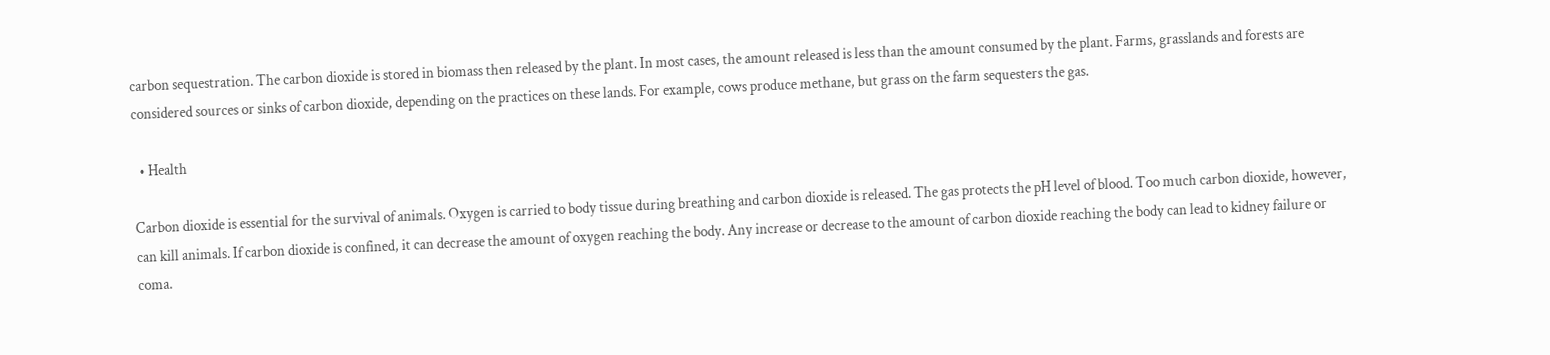carbon sequestration. The carbon dioxide is stored in biomass then released by the plant. In most cases, the amount released is less than the amount consumed by the plant. Farms, grasslands and forests are considered sources or sinks of carbon dioxide, depending on the practices on these lands. For example, cows produce methane, but grass on the farm sequesters the gas.

  • Health

Carbon dioxide is essential for the survival of animals. Oxygen is carried to body tissue during breathing and carbon dioxide is released. The gas protects the pH level of blood. Too much carbon dioxide, however, can kill animals. If carbon dioxide is confined, it can decrease the amount of oxygen reaching the body. Any increase or decrease to the amount of carbon dioxide reaching the body can lead to kidney failure or coma.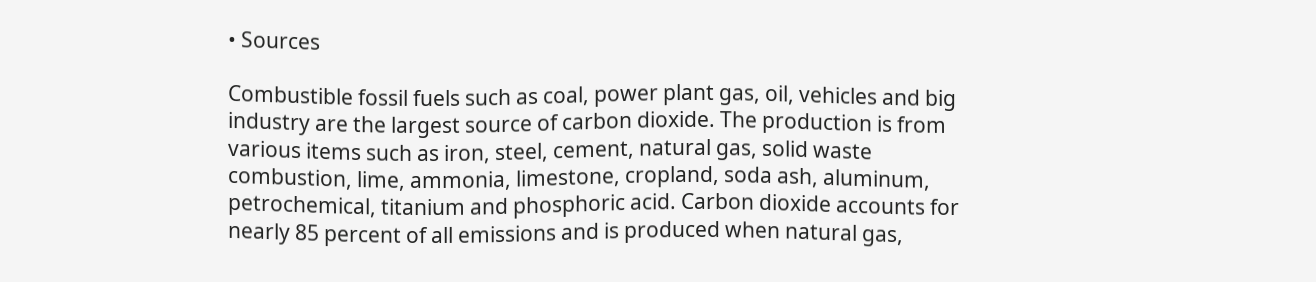• Sources

Combustible fossil fuels such as coal, power plant gas, oil, vehicles and big industry are the largest source of carbon dioxide. The production is from various items such as iron, steel, cement, natural gas, solid waste combustion, lime, ammonia, limestone, cropland, soda ash, aluminum, petrochemical, titanium and phosphoric acid. Carbon dioxide accounts for nearly 85 percent of all emissions and is produced when natural gas,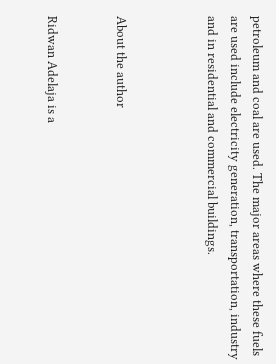petroleum and coal are used. The major areas where these fuels are used include electricity generation, transportation, industry and in residential and commercial buildings.



About the author


Ridwan Adelaja is a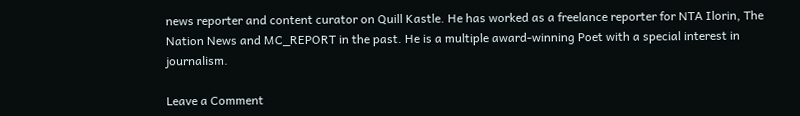news reporter and content curator on Quill Kastle. He has worked as a freelance reporter for NTA Ilorin, The Nation News and MC_REPORT in the past. He is a multiple award-winning Poet with a special interest in journalism.

Leave a Comment